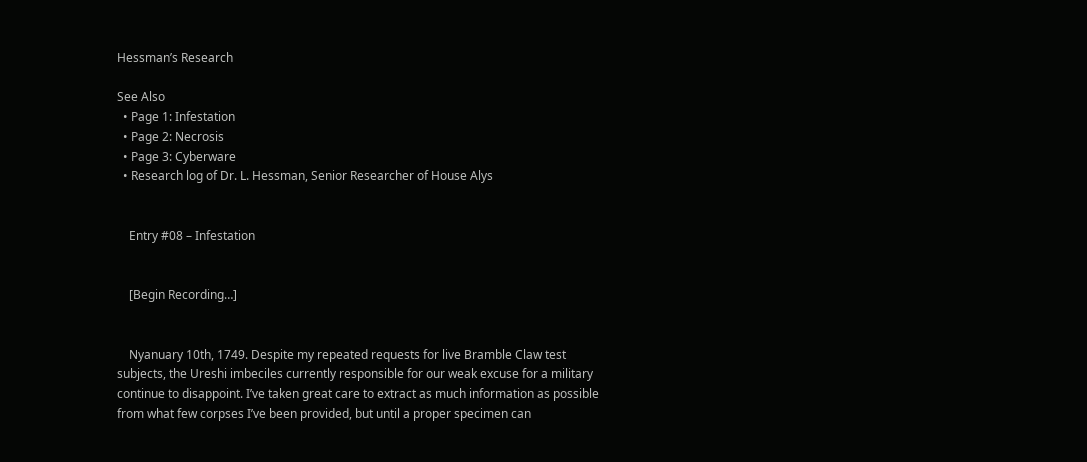Hessman’s Research

See Also
  • Page 1: Infestation
  • Page 2: Necrosis
  • Page 3: Cyberware
  • Research log of Dr. L. Hessman, Senior Researcher of House Alys


    Entry #08 – Infestation


    [Begin Recording…]


    Nyanuary 10th, 1749. Despite my repeated requests for live Bramble Claw test subjects, the Ureshi imbeciles currently responsible for our weak excuse for a military continue to disappoint. I’ve taken great care to extract as much information as possible from what few corpses I’ve been provided, but until a proper specimen can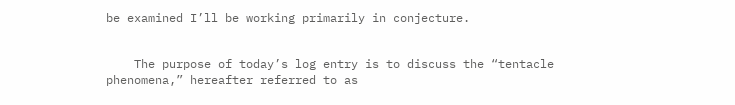be examined I’ll be working primarily in conjecture.


    The purpose of today’s log entry is to discuss the “tentacle phenomena,” hereafter referred to as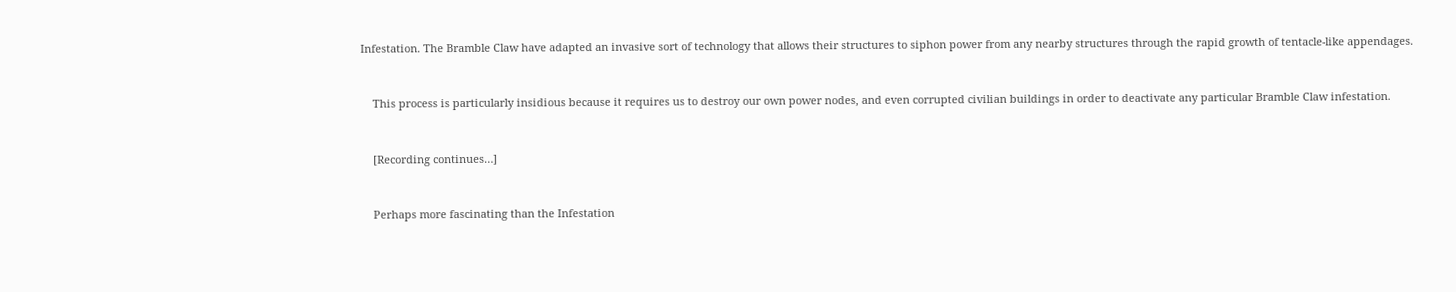Infestation. The Bramble Claw have adapted an invasive sort of technology that allows their structures to siphon power from any nearby structures through the rapid growth of tentacle-like appendages.


    This process is particularly insidious because it requires us to destroy our own power nodes, and even corrupted civilian buildings in order to deactivate any particular Bramble Claw infestation.


    [Recording continues…]


    Perhaps more fascinating than the Infestation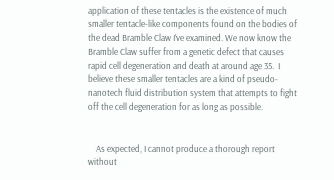application of these tentacles is the existence of much smaller tentacle-like components found on the bodies of the dead Bramble Claw I’ve examined. We now know the Bramble Claw suffer from a genetic defect that causes rapid cell degeneration and death at around age 35.  I believe these smaller tentacles are a kind of pseudo-nanotech fluid distribution system that attempts to fight off the cell degeneration for as long as possible.


    As expected, I cannot produce a thorough report without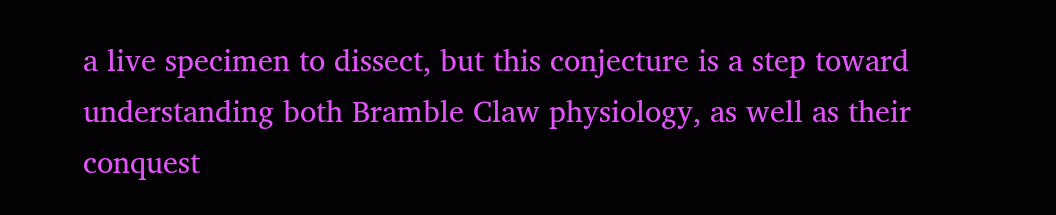a live specimen to dissect, but this conjecture is a step toward understanding both Bramble Claw physiology, as well as their conquest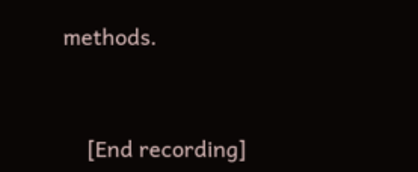methods.


    [End recording]